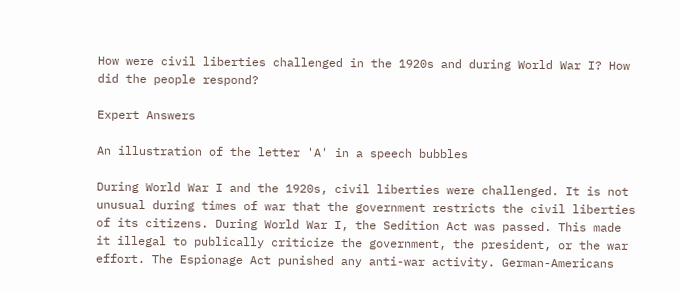How were civil liberties challenged in the 1920s and during World War I? How did the people respond?

Expert Answers

An illustration of the letter 'A' in a speech bubbles

During World War I and the 1920s, civil liberties were challenged. It is not unusual during times of war that the government restricts the civil liberties of its citizens. During World War I, the Sedition Act was passed. This made it illegal to publically criticize the government, the president, or the war effort. The Espionage Act punished any anti-war activity. German-Americans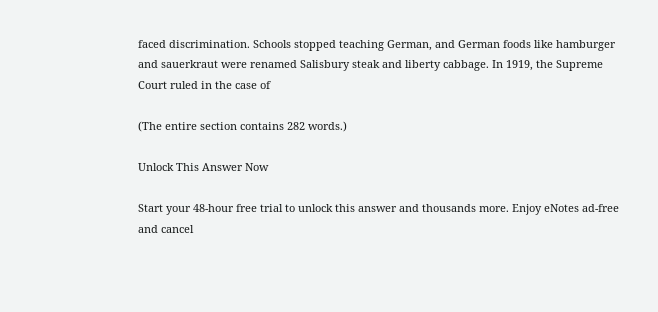faced discrimination. Schools stopped teaching German, and German foods like hamburger and sauerkraut were renamed Salisbury steak and liberty cabbage. In 1919, the Supreme Court ruled in the case of

(The entire section contains 282 words.)

Unlock This Answer Now

Start your 48-hour free trial to unlock this answer and thousands more. Enjoy eNotes ad-free and cancel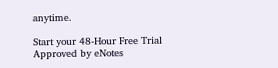anytime.

Start your 48-Hour Free Trial
Approved by eNotes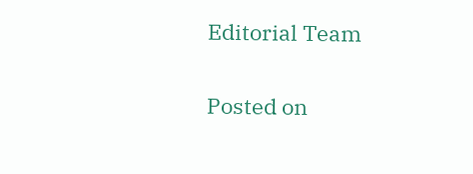Editorial Team

Posted on